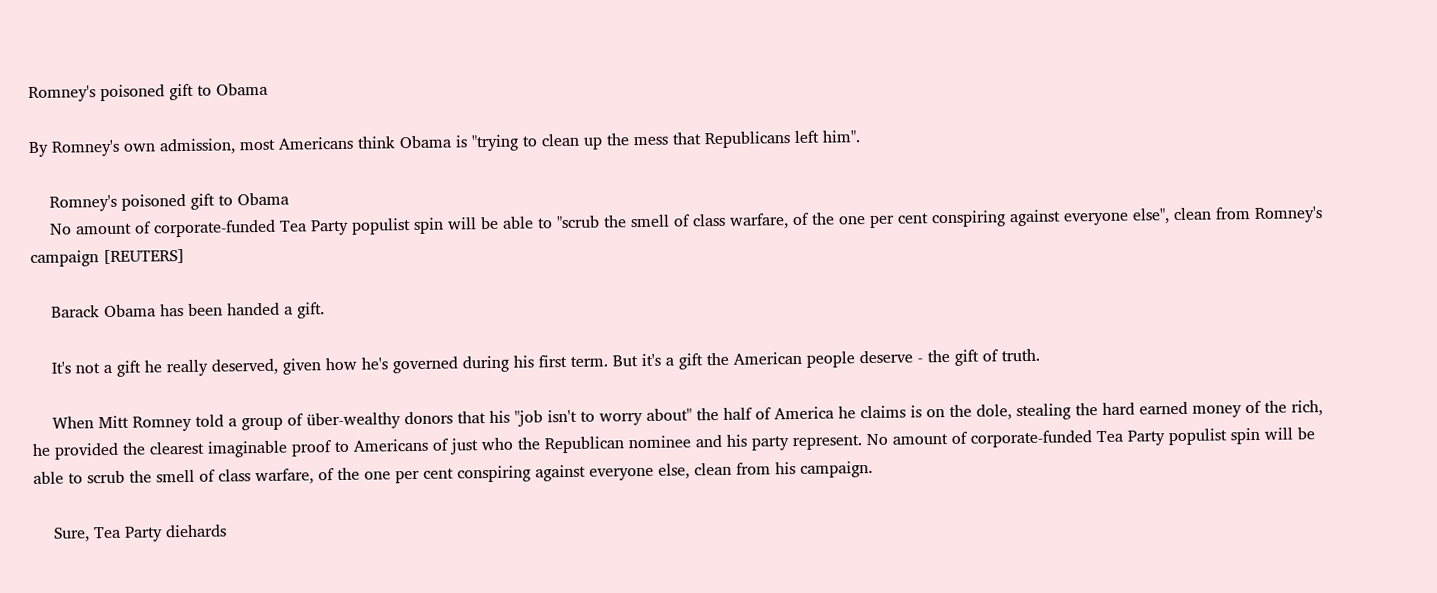Romney's poisoned gift to Obama

By Romney's own admission, most Americans think Obama is "trying to clean up the mess that Republicans left him".

    Romney's poisoned gift to Obama
    No amount of corporate-funded Tea Party populist spin will be able to "scrub the smell of class warfare, of the one per cent conspiring against everyone else", clean from Romney's campaign [REUTERS]

    Barack Obama has been handed a gift.

    It's not a gift he really deserved, given how he's governed during his first term. But it's a gift the American people deserve - the gift of truth.

    When Mitt Romney told a group of über-wealthy donors that his "job isn't to worry about" the half of America he claims is on the dole, stealing the hard earned money of the rich, he provided the clearest imaginable proof to Americans of just who the Republican nominee and his party represent. No amount of corporate-funded Tea Party populist spin will be able to scrub the smell of class warfare, of the one per cent conspiring against everyone else, clean from his campaign.

    Sure, Tea Party diehards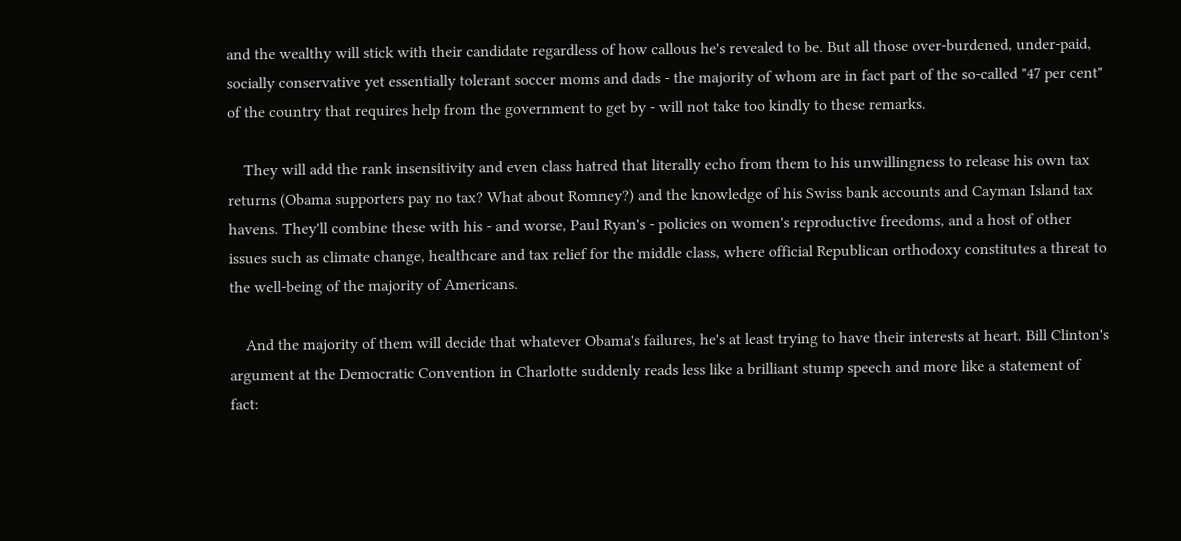and the wealthy will stick with their candidate regardless of how callous he's revealed to be. But all those over-burdened, under-paid, socially conservative yet essentially tolerant soccer moms and dads - the majority of whom are in fact part of the so-called "47 per cent" of the country that requires help from the government to get by - will not take too kindly to these remarks.

    They will add the rank insensitivity and even class hatred that literally echo from them to his unwillingness to release his own tax returns (Obama supporters pay no tax? What about Romney?) and the knowledge of his Swiss bank accounts and Cayman Island tax havens. They'll combine these with his - and worse, Paul Ryan's - policies on women's reproductive freedoms, and a host of other issues such as climate change, healthcare and tax relief for the middle class, where official Republican orthodoxy constitutes a threat to the well-being of the majority of Americans.

    And the majority of them will decide that whatever Obama's failures, he's at least trying to have their interests at heart. Bill Clinton's argument at the Democratic Convention in Charlotte suddenly reads less like a brilliant stump speech and more like a statement of fact: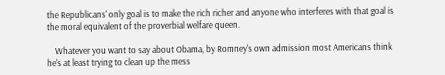the Republicans' only goal is to make the rich richer and anyone who interferes with that goal is the moral equivalent of the proverbial welfare queen.

    Whatever you want to say about Obama, by Romney's own admission most Americans think he's at least trying to clean up the mess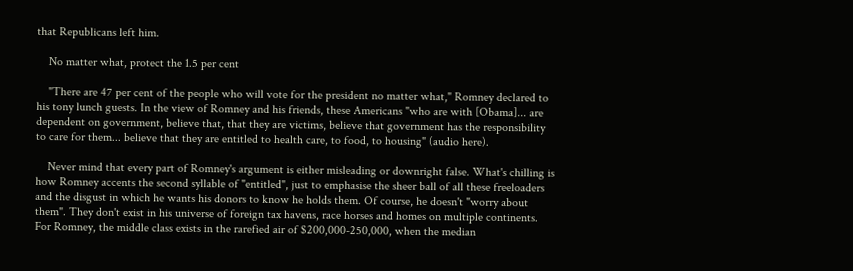that Republicans left him.

    No matter what, protect the 1.5 per cent

    "There are 47 per cent of the people who will vote for the president no matter what," Romney declared to his tony lunch guests. In the view of Romney and his friends, these Americans "who are with [Obama]... are dependent on government, believe that, that they are victims, believe that government has the responsibility to care for them... believe that they are entitled to health care, to food, to housing" (audio here).

    Never mind that every part of Romney's argument is either misleading or downright false. What's chilling is how Romney accents the second syllable of "entitled", just to emphasise the sheer ball of all these freeloaders and the disgust in which he wants his donors to know he holds them. Of course, he doesn't "worry about them". They don't exist in his universe of foreign tax havens, race horses and homes on multiple continents. For Romney, the middle class exists in the rarefied air of $200,000-250,000, when the median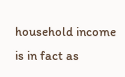household income is in fact as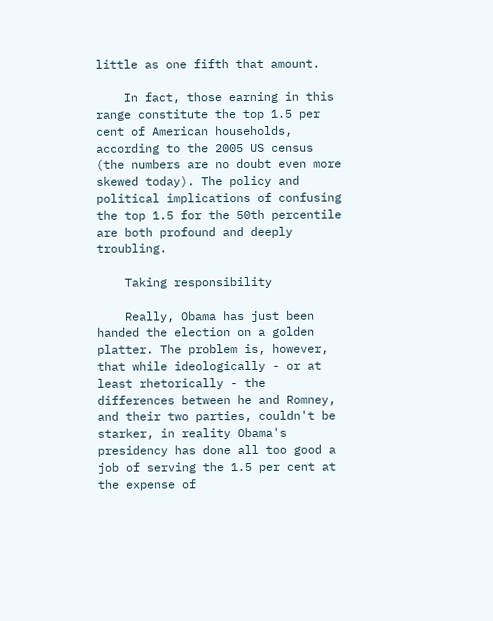little as one fifth that amount.

    In fact, those earning in this range constitute the top 1.5 per cent of American households, according to the 2005 US census (the numbers are no doubt even more skewed today). The policy and political implications of confusing the top 1.5 for the 50th percentile are both profound and deeply troubling.

    Taking responsibility

    Really, Obama has just been handed the election on a golden platter. The problem is, however, that while ideologically - or at least rhetorically - the differences between he and Romney, and their two parties, couldn't be starker, in reality Obama's presidency has done all too good a job of serving the 1.5 per cent at the expense of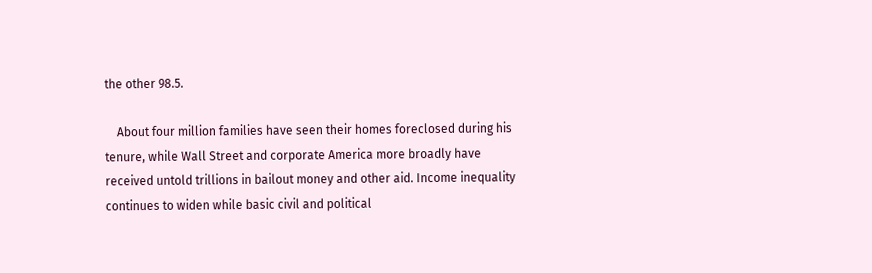the other 98.5.

    About four million families have seen their homes foreclosed during his tenure, while Wall Street and corporate America more broadly have received untold trillions in bailout money and other aid. Income inequality continues to widen while basic civil and political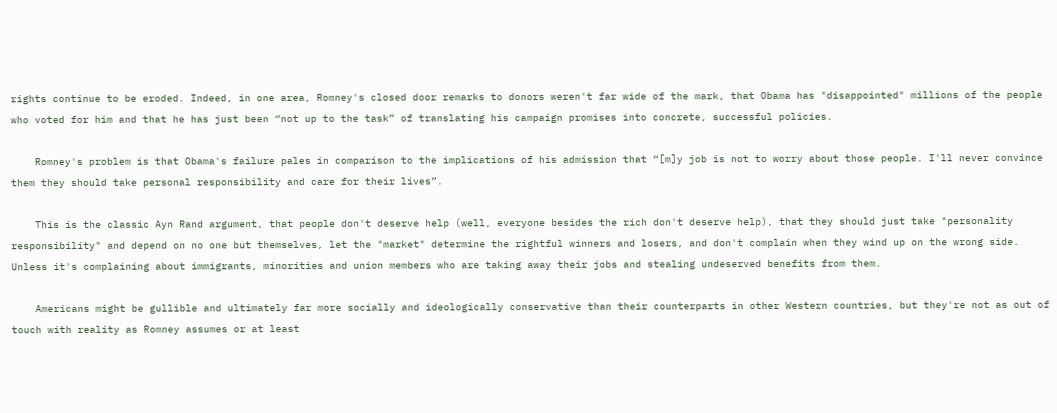rights continue to be eroded. Indeed, in one area, Romney's closed door remarks to donors weren't far wide of the mark, that Obama has "disappointed" millions of the people who voted for him and that he has just been “not up to the task” of translating his campaign promises into concrete, successful policies.

    Romney's problem is that Obama's failure pales in comparison to the implications of his admission that “[m]y job is not to worry about those people. I'll never convince them they should take personal responsibility and care for their lives”.

    This is the classic Ayn Rand argument, that people don't deserve help (well, everyone besides the rich don't deserve help), that they should just take "personality responsibility" and depend on no one but themselves, let the "market" determine the rightful winners and losers, and don't complain when they wind up on the wrong side. Unless it's complaining about immigrants, minorities and union members who are taking away their jobs and stealing undeserved benefits from them.

    Americans might be gullible and ultimately far more socially and ideologically conservative than their counterparts in other Western countries, but they're not as out of touch with reality as Romney assumes or at least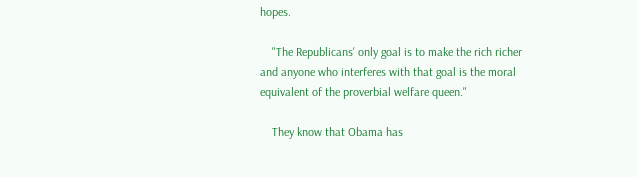hopes.

    "The Republicans' only goal is to make the rich richer and anyone who interferes with that goal is the moral equivalent of the proverbial welfare queen."

    They know that Obama has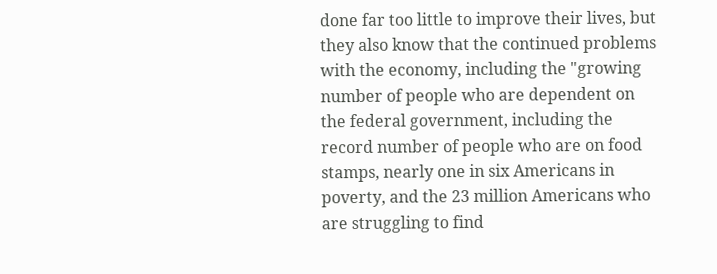done far too little to improve their lives, but they also know that the continued problems with the economy, including the "growing number of people who are dependent on the federal government, including the record number of people who are on food stamps, nearly one in six Americans in poverty, and the 23 million Americans who are struggling to find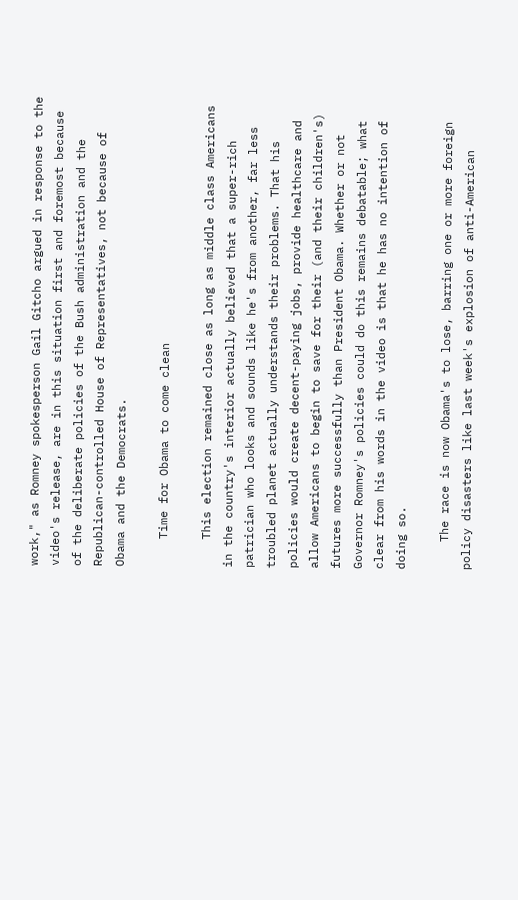work," as Romney spokesperson Gail Gitcho argued in response to the video's release, are in this situation first and foremost because of the deliberate policies of the Bush administration and the Republican-controlled House of Representatives, not because of Obama and the Democrats.

    Time for Obama to come clean

    This election remained close as long as middle class Americans in the country's interior actually believed that a super-rich patrician who looks and sounds like he's from another, far less troubled planet actually understands their problems. That his policies would create decent-paying jobs, provide healthcare and allow Americans to begin to save for their (and their children's) futures more successfully than President Obama. Whether or not Governor Romney's policies could do this remains debatable; what clear from his words in the video is that he has no intention of doing so.

    The race is now Obama's to lose, barring one or more foreign policy disasters like last week's explosion of anti-American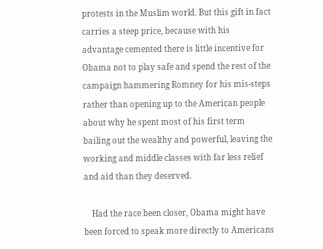protests in the Muslim world. But this gift in fact carries a steep price, because with his advantage cemented there is little incentive for Obama not to play safe and spend the rest of the campaign hammering Romney for his mis-steps rather than opening up to the American people about why he spent most of his first term bailing out the wealthy and powerful, leaving the working and middle classes with far less relief and aid than they deserved.

    Had the race been closer, Obama might have been forced to speak more directly to Americans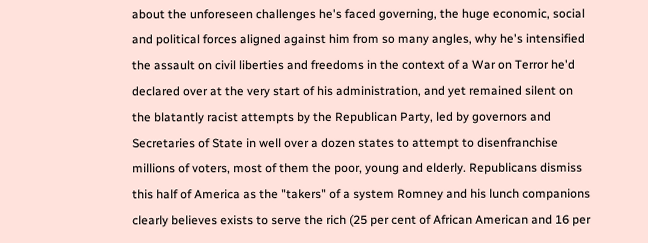about the unforeseen challenges he's faced governing, the huge economic, social and political forces aligned against him from so many angles, why he's intensified the assault on civil liberties and freedoms in the context of a War on Terror he'd declared over at the very start of his administration, and yet remained silent on the blatantly racist attempts by the Republican Party, led by governors and Secretaries of State in well over a dozen states to attempt to disenfranchise millions of voters, most of them the poor, young and elderly. Republicans dismiss this half of America as the "takers" of a system Romney and his lunch companions clearly believes exists to serve the rich (25 per cent of African American and 16 per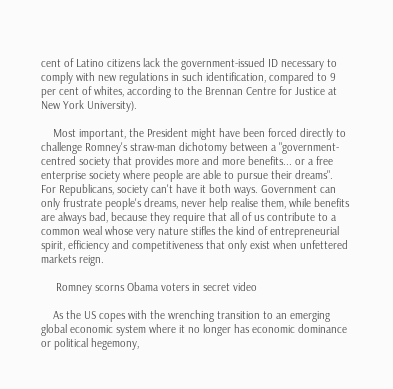cent of Latino citizens lack the government-issued ID necessary to comply with new regulations in such identification, compared to 9 per cent of whites, according to the Brennan Centre for Justice at New York University).

    Most important, the President might have been forced directly to challenge Romney's straw-man dichotomy between a "government-centred society that provides more and more benefits... or a free enterprise society where people are able to pursue their dreams". For Republicans, society can't have it both ways. Government can only frustrate people's dreams, never help realise them, while benefits are always bad, because they require that all of us contribute to a common weal whose very nature stifles the kind of entrepreneurial spirit, efficiency and competitiveness that only exist when unfettered markets reign.

     Romney scorns Obama voters in secret video

    As the US copes with the wrenching transition to an emerging global economic system where it no longer has economic dominance or political hegemony,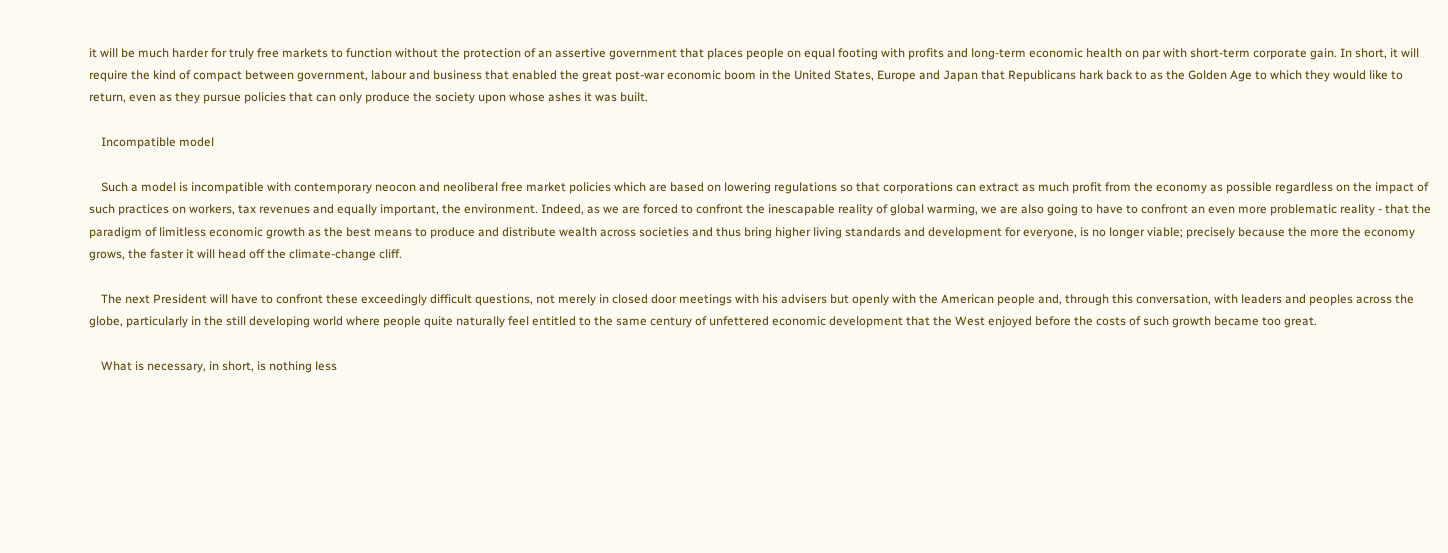it will be much harder for truly free markets to function without the protection of an assertive government that places people on equal footing with profits and long-term economic health on par with short-term corporate gain. In short, it will require the kind of compact between government, labour and business that enabled the great post-war economic boom in the United States, Europe and Japan that Republicans hark back to as the Golden Age to which they would like to return, even as they pursue policies that can only produce the society upon whose ashes it was built.

    Incompatible model

    Such a model is incompatible with contemporary neocon and neoliberal free market policies which are based on lowering regulations so that corporations can extract as much profit from the economy as possible regardless on the impact of such practices on workers, tax revenues and equally important, the environment. Indeed, as we are forced to confront the inescapable reality of global warming, we are also going to have to confront an even more problematic reality - that the paradigm of limitless economic growth as the best means to produce and distribute wealth across societies and thus bring higher living standards and development for everyone, is no longer viable; precisely because the more the economy grows, the faster it will head off the climate-change cliff.

    The next President will have to confront these exceedingly difficult questions, not merely in closed door meetings with his advisers but openly with the American people and, through this conversation, with leaders and peoples across the globe, particularly in the still developing world where people quite naturally feel entitled to the same century of unfettered economic development that the West enjoyed before the costs of such growth became too great.

    What is necessary, in short, is nothing less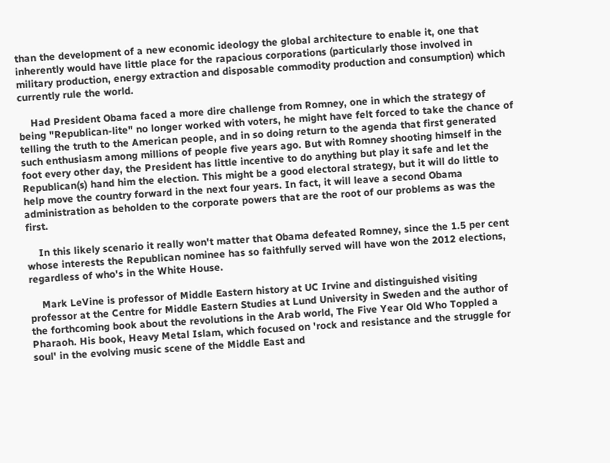than the development of a new economic ideology the global architecture to enable it, one that inherently would have little place for the rapacious corporations (particularly those involved in military production, energy extraction and disposable commodity production and consumption) which currently rule the world.

    Had President Obama faced a more dire challenge from Romney, one in which the strategy of being "Republican-lite" no longer worked with voters, he might have felt forced to take the chance of telling the truth to the American people, and in so doing return to the agenda that first generated such enthusiasm among millions of people five years ago. But with Romney shooting himself in the foot every other day, the President has little incentive to do anything but play it safe and let the Republican(s) hand him the election. This might be a good electoral strategy, but it will do little to help move the country forward in the next four years. In fact, it will leave a second Obama administration as beholden to the corporate powers that are the root of our problems as was the first.

    In this likely scenario it really won't matter that Obama defeated Romney, since the 1.5 per cent whose interests the Republican nominee has so faithfully served will have won the 2012 elections, regardless of who's in the White House.

    Mark LeVine is professor of Middle Eastern history at UC Irvine and distinguished visiting professor at the Centre for Middle Eastern Studies at Lund University in Sweden and the author of the forthcoming book about the revolutions in the Arab world, The Five Year Old Who Toppled a Pharaoh. His book, Heavy Metal Islam, which focused on 'rock and resistance and the struggle for soul' in the evolving music scene of the Middle East and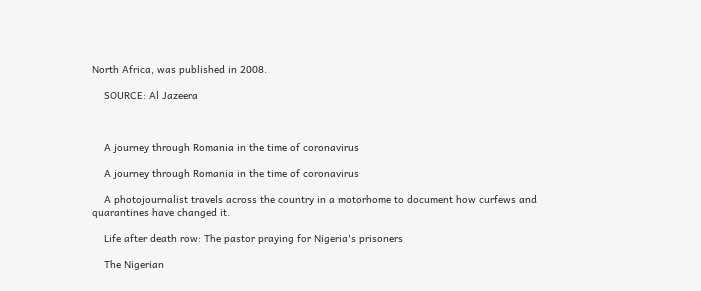North Africa, was published in 2008.

    SOURCE: Al Jazeera



    A journey through Romania in the time of coronavirus

    A journey through Romania in the time of coronavirus

    A photojournalist travels across the country in a motorhome to document how curfews and quarantines have changed it.

    Life after death row: The pastor praying for Nigeria's prisoners

    The Nigerian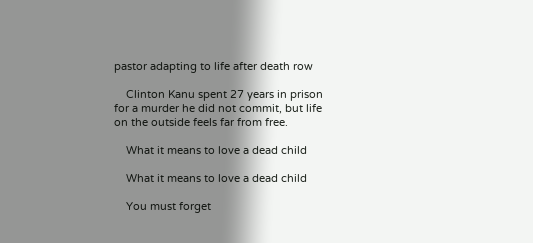pastor adapting to life after death row

    Clinton Kanu spent 27 years in prison for a murder he did not commit, but life on the outside feels far from free.

    What it means to love a dead child

    What it means to love a dead child

    You must forget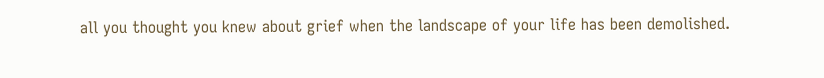all you thought you knew about grief when the landscape of your life has been demolished.